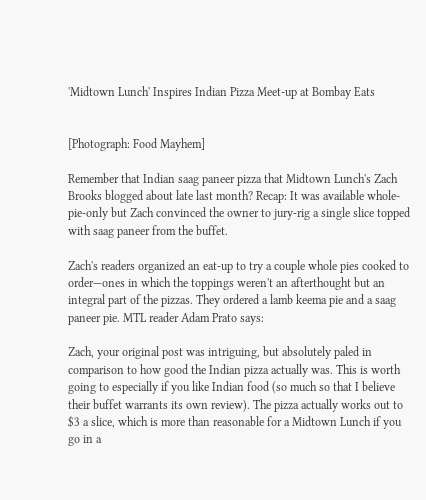'Midtown Lunch' Inspires Indian Pizza Meet-up at Bombay Eats


[Photograph: Food Mayhem]

Remember that Indian saag paneer pizza that Midtown Lunch's Zach Brooks blogged about late last month? Recap: It was available whole-pie-only but Zach convinced the owner to jury-rig a single slice topped with saag paneer from the buffet.

Zach's readers organized an eat-up to try a couple whole pies cooked to order—ones in which the toppings weren't an afterthought but an integral part of the pizzas. They ordered a lamb keema pie and a saag paneer pie. MTL reader Adam Prato says:

Zach, your original post was intriguing, but absolutely paled in comparison to how good the Indian pizza actually was. This is worth going to especially if you like Indian food (so much so that I believe their buffet warrants its own review). The pizza actually works out to $3 a slice, which is more than reasonable for a Midtown Lunch if you go in a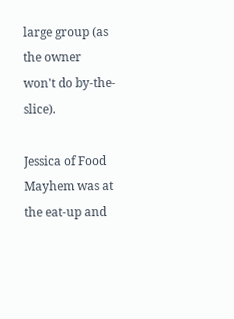large group (as the owner won't do by-the-slice).

Jessica of Food Mayhem was at the eat-up and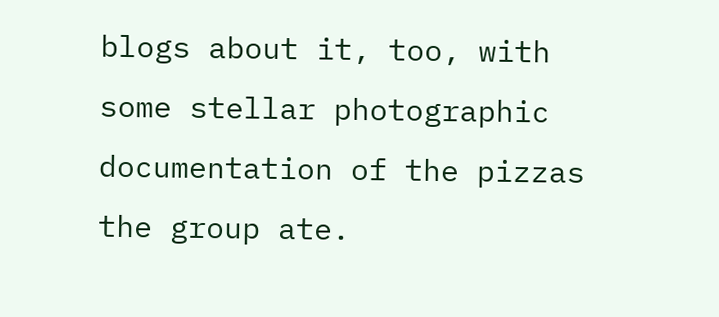blogs about it, too, with some stellar photographic documentation of the pizzas the group ate.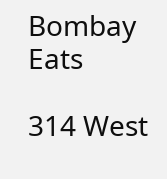Bombay Eats

314 West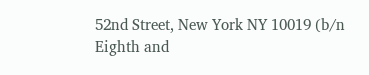52nd Street, New York NY 10019 (b/n Eighth and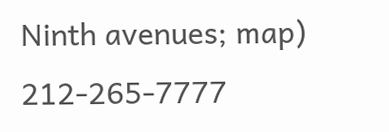Ninth avenues; map) 212-265-7777